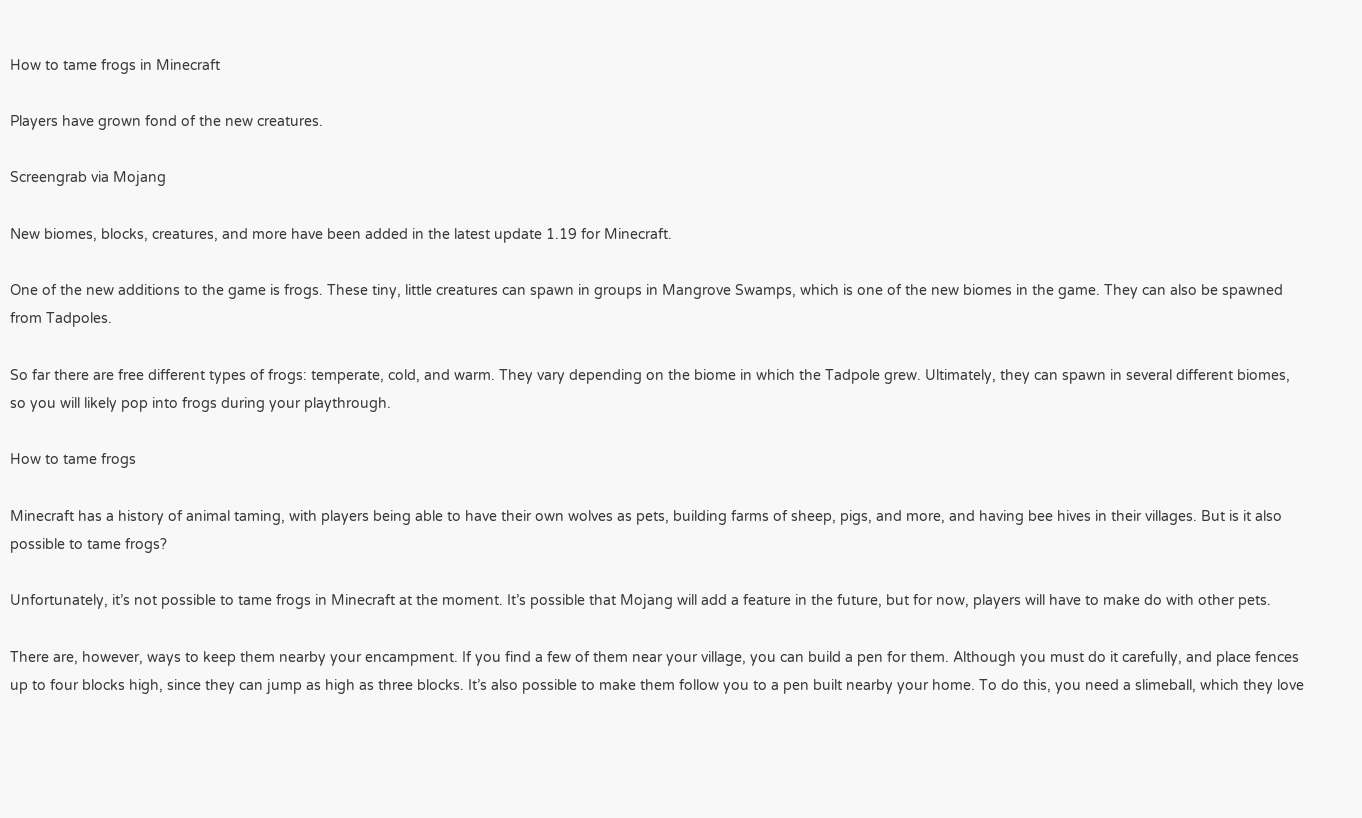How to tame frogs in Minecraft

Players have grown fond of the new creatures.

Screengrab via Mojang

New biomes, blocks, creatures, and more have been added in the latest update 1.19 for Minecraft.

One of the new additions to the game is frogs. These tiny, little creatures can spawn in groups in Mangrove Swamps, which is one of the new biomes in the game. They can also be spawned from Tadpoles.

So far there are free different types of frogs: temperate, cold, and warm. They vary depending on the biome in which the Tadpole grew. Ultimately, they can spawn in several different biomes, so you will likely pop into frogs during your playthrough.

How to tame frogs

Minecraft has a history of animal taming, with players being able to have their own wolves as pets, building farms of sheep, pigs, and more, and having bee hives in their villages. But is it also possible to tame frogs?

Unfortunately, it’s not possible to tame frogs in Minecraft at the moment. It’s possible that Mojang will add a feature in the future, but for now, players will have to make do with other pets.

There are, however, ways to keep them nearby your encampment. If you find a few of them near your village, you can build a pen for them. Although you must do it carefully, and place fences up to four blocks high, since they can jump as high as three blocks. It’s also possible to make them follow you to a pen built nearby your home. To do this, you need a slimeball, which they love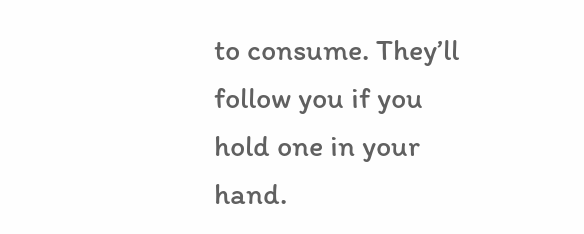to consume. They’ll follow you if you hold one in your hand.